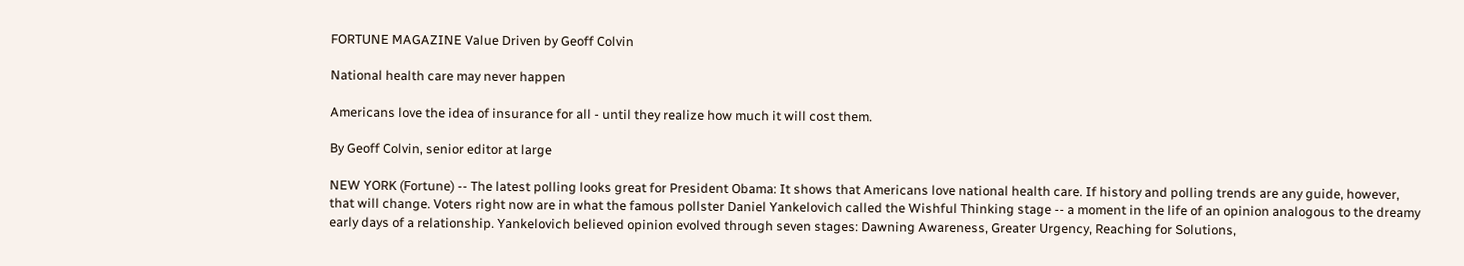FORTUNE MAGAZINE Value Driven by Geoff Colvin

National health care may never happen

Americans love the idea of insurance for all - until they realize how much it will cost them.

By Geoff Colvin, senior editor at large

NEW YORK (Fortune) -- The latest polling looks great for President Obama: It shows that Americans love national health care. If history and polling trends are any guide, however, that will change. Voters right now are in what the famous pollster Daniel Yankelovich called the Wishful Thinking stage -- a moment in the life of an opinion analogous to the dreamy early days of a relationship. Yankelovich believed opinion evolved through seven stages: Dawning Awareness, Greater Urgency, Reaching for Solutions,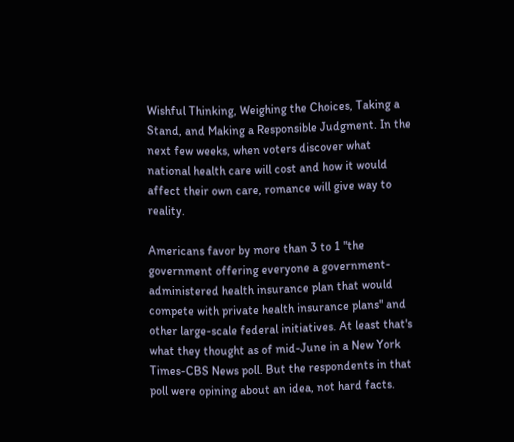Wishful Thinking, Weighing the Choices, Taking a Stand, and Making a Responsible Judgment. In the next few weeks, when voters discover what national health care will cost and how it would affect their own care, romance will give way to reality.

Americans favor by more than 3 to 1 "the government offering everyone a government-administered health insurance plan that would compete with private health insurance plans" and other large-scale federal initiatives. At least that's what they thought as of mid-June in a New York Times-CBS News poll. But the respondents in that poll were opining about an idea, not hard facts.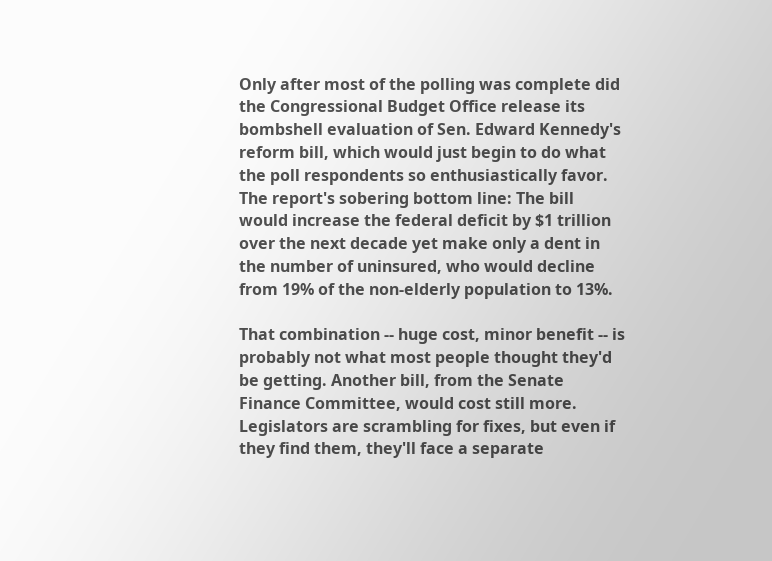Only after most of the polling was complete did the Congressional Budget Office release its bombshell evaluation of Sen. Edward Kennedy's reform bill, which would just begin to do what the poll respondents so enthusiastically favor. The report's sobering bottom line: The bill would increase the federal deficit by $1 trillion over the next decade yet make only a dent in the number of uninsured, who would decline from 19% of the non-elderly population to 13%.

That combination -- huge cost, minor benefit -- is probably not what most people thought they'd be getting. Another bill, from the Senate Finance Committee, would cost still more. Legislators are scrambling for fixes, but even if they find them, they'll face a separate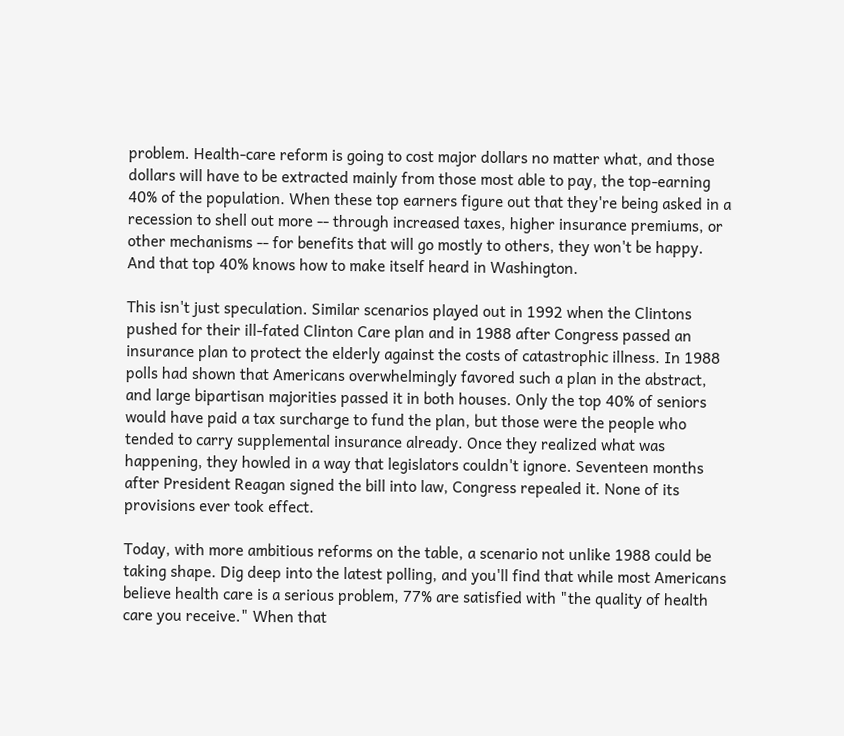problem. Health-care reform is going to cost major dollars no matter what, and those dollars will have to be extracted mainly from those most able to pay, the top-earning 40% of the population. When these top earners figure out that they're being asked in a recession to shell out more -- through increased taxes, higher insurance premiums, or other mechanisms -- for benefits that will go mostly to others, they won't be happy. And that top 40% knows how to make itself heard in Washington.

This isn't just speculation. Similar scenarios played out in 1992 when the Clintons pushed for their ill-fated Clinton Care plan and in 1988 after Congress passed an insurance plan to protect the elderly against the costs of catastrophic illness. In 1988 polls had shown that Americans overwhelmingly favored such a plan in the abstract, and large bipartisan majorities passed it in both houses. Only the top 40% of seniors would have paid a tax surcharge to fund the plan, but those were the people who tended to carry supplemental insurance already. Once they realized what was happening, they howled in a way that legislators couldn't ignore. Seventeen months after President Reagan signed the bill into law, Congress repealed it. None of its provisions ever took effect.

Today, with more ambitious reforms on the table, a scenario not unlike 1988 could be taking shape. Dig deep into the latest polling, and you'll find that while most Americans believe health care is a serious problem, 77% are satisfied with "the quality of health care you receive." When that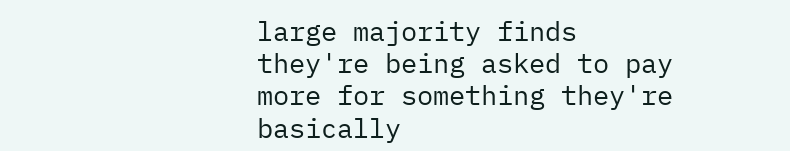large majority finds they're being asked to pay more for something they're basically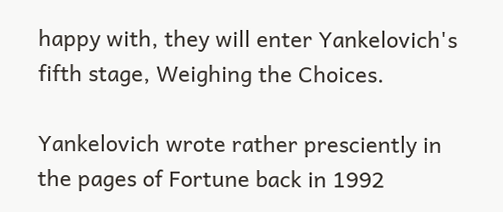happy with, they will enter Yankelovich's fifth stage, Weighing the Choices.

Yankelovich wrote rather presciently in the pages of Fortune back in 1992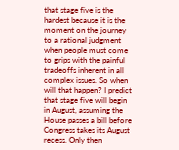that stage five is the hardest because it is the moment on the journey to a rational judgment when people must come to grips with the painful tradeoffs inherent in all complex issues. So when will that happen? I predict that stage five will begin in August, assuming the House passes a bill before Congress takes its August recess. Only then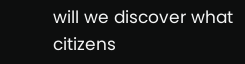will we discover what citizens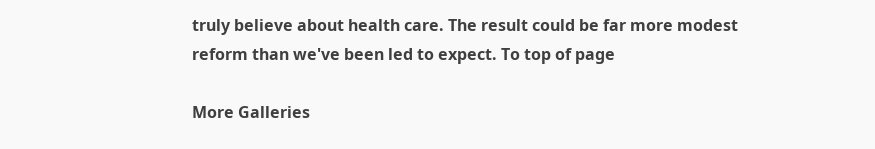truly believe about health care. The result could be far more modest reform than we've been led to expect. To top of page

More Galleries